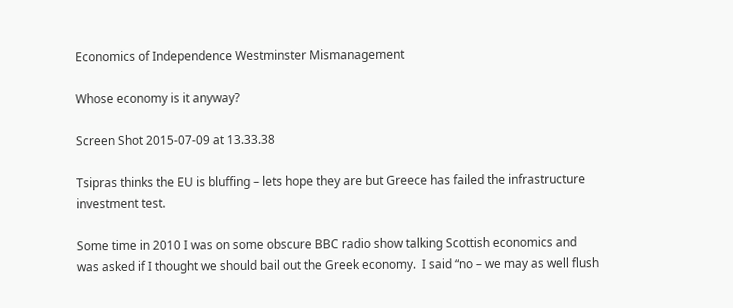Economics of Independence Westminster Mismanagement

Whose economy is it anyway?

Screen Shot 2015-07-09 at 13.33.38

Tsipras thinks the EU is bluffing – lets hope they are but Greece has failed the infrastructure investment test.

Some time in 2010 I was on some obscure BBC radio show talking Scottish economics and was asked if I thought we should bail out the Greek economy.  I said “no – we may as well flush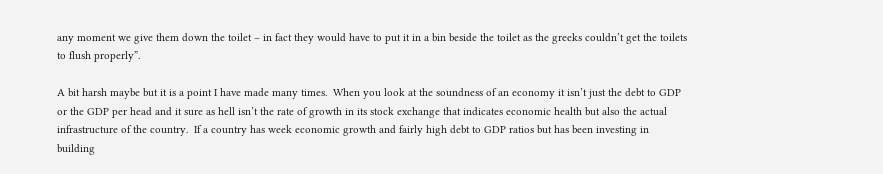any moment we give them down the toilet – in fact they would have to put it in a bin beside the toilet as the greeks couldn’t get the toilets to flush properly”.

A bit harsh maybe but it is a point I have made many times.  When you look at the soundness of an economy it isn’t just the debt to GDP or the GDP per head and it sure as hell isn’t the rate of growth in its stock exchange that indicates economic health but also the actual infrastructure of the country.  If a country has week economic growth and fairly high debt to GDP ratios but has been investing in building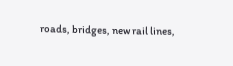roads, bridges, new rail lines,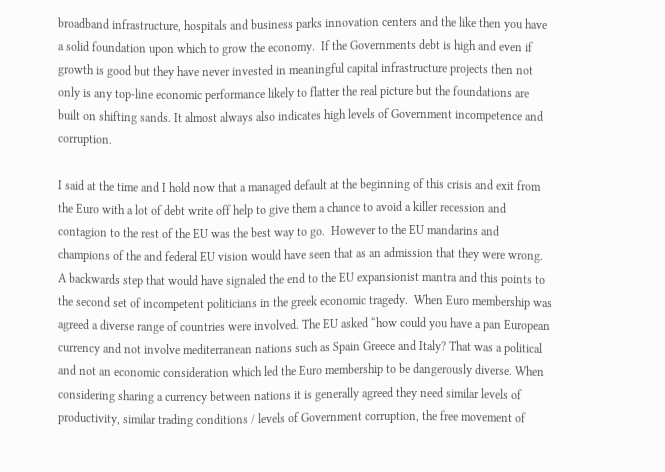broadband infrastructure, hospitals and business parks innovation centers and the like then you have a solid foundation upon which to grow the economy.  If the Governments debt is high and even if growth is good but they have never invested in meaningful capital infrastructure projects then not only is any top-line economic performance likely to flatter the real picture but the foundations are built on shifting sands. It almost always also indicates high levels of Government incompetence and corruption.

I said at the time and I hold now that a managed default at the beginning of this crisis and exit from the Euro with a lot of debt write off help to give them a chance to avoid a killer recession and contagion to the rest of the EU was the best way to go.  However to the EU mandarins and champions of the and federal EU vision would have seen that as an admission that they were wrong.  A backwards step that would have signaled the end to the EU expansionist mantra and this points to the second set of incompetent politicians in the greek economic tragedy.  When Euro membership was agreed a diverse range of countries were involved. The EU asked “how could you have a pan European currency and not involve mediterranean nations such as Spain Greece and Italy? That was a political and not an economic consideration which led the Euro membership to be dangerously diverse. When considering sharing a currency between nations it is generally agreed they need similar levels of productivity, similar trading conditions / levels of Government corruption, the free movement of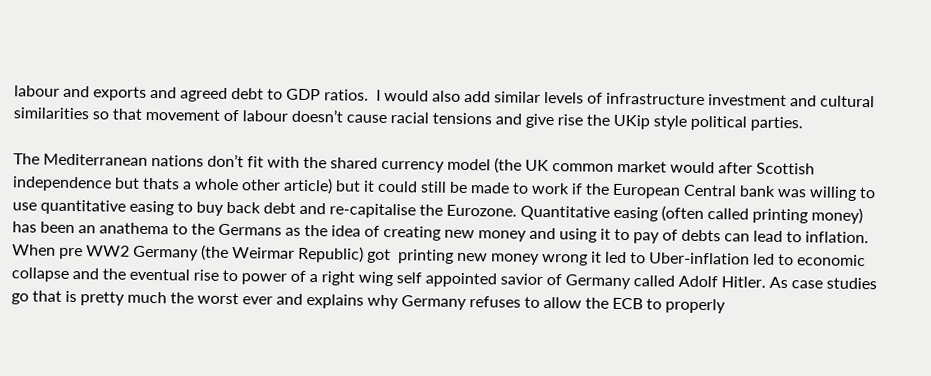labour and exports and agreed debt to GDP ratios.  I would also add similar levels of infrastructure investment and cultural similarities so that movement of labour doesn’t cause racial tensions and give rise the UKip style political parties.

The Mediterranean nations don’t fit with the shared currency model (the UK common market would after Scottish independence but thats a whole other article) but it could still be made to work if the European Central bank was willing to use quantitative easing to buy back debt and re-capitalise the Eurozone. Quantitative easing (often called printing money) has been an anathema to the Germans as the idea of creating new money and using it to pay of debts can lead to inflation. When pre WW2 Germany (the Weirmar Republic) got  printing new money wrong it led to Uber-inflation led to economic collapse and the eventual rise to power of a right wing self appointed savior of Germany called Adolf Hitler. As case studies go that is pretty much the worst ever and explains why Germany refuses to allow the ECB to properly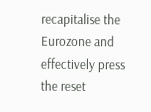recapitalise the Eurozone and effectively press the reset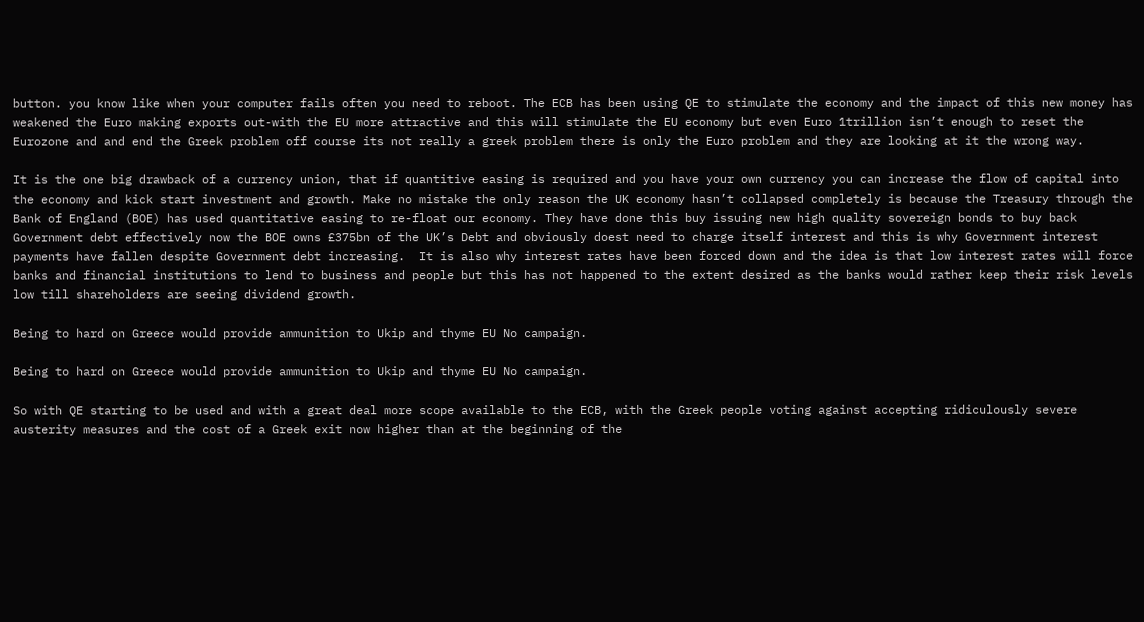button. you know like when your computer fails often you need to reboot. The ECB has been using QE to stimulate the economy and the impact of this new money has weakened the Euro making exports out-with the EU more attractive and this will stimulate the EU economy but even Euro 1trillion isn’t enough to reset the Eurozone and and end the Greek problem off course its not really a greek problem there is only the Euro problem and they are looking at it the wrong way.

It is the one big drawback of a currency union, that if quantitive easing is required and you have your own currency you can increase the flow of capital into the economy and kick start investment and growth. Make no mistake the only reason the UK economy hasn’t collapsed completely is because the Treasury through the Bank of England (BOE) has used quantitative easing to re-float our economy. They have done this buy issuing new high quality sovereign bonds to buy back Government debt effectively now the BOE owns £375bn of the UK’s Debt and obviously doest need to charge itself interest and this is why Government interest payments have fallen despite Government debt increasing.  It is also why interest rates have been forced down and the idea is that low interest rates will force banks and financial institutions to lend to business and people but this has not happened to the extent desired as the banks would rather keep their risk levels low till shareholders are seeing dividend growth.

Being to hard on Greece would provide ammunition to Ukip and thyme EU No campaign.

Being to hard on Greece would provide ammunition to Ukip and thyme EU No campaign.

So with QE starting to be used and with a great deal more scope available to the ECB, with the Greek people voting against accepting ridiculously severe austerity measures and the cost of a Greek exit now higher than at the beginning of the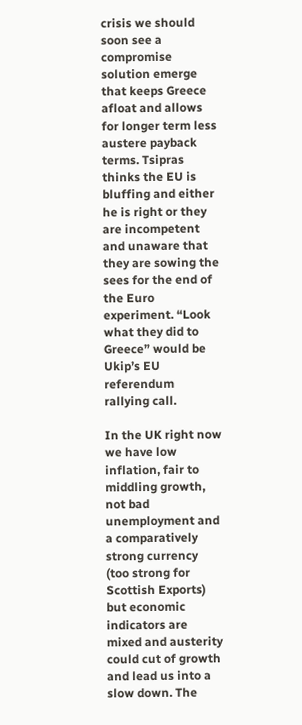crisis we should soon see a compromise solution emerge that keeps Greece afloat and allows for longer term less austere payback terms. Tsipras thinks the EU is bluffing and either he is right or they are incompetent and unaware that they are sowing the sees for the end of the Euro experiment. “Look what they did to Greece” would be Ukip’s EU referendum rallying call.

In the UK right now we have low inflation, fair to middling growth, not bad unemployment and a comparatively strong currency (too strong for Scottish Exports) but economic indicators are mixed and austerity could cut of growth and lead us into a slow down. The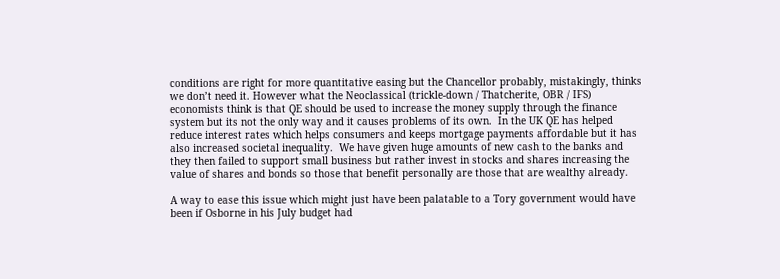conditions are right for more quantitative easing but the Chancellor probably, mistakingly, thinks we don’t need it. However what the Neoclassical (trickle-down / Thatcherite, OBR / IFS) economists think is that QE should be used to increase the money supply through the finance system but its not the only way and it causes problems of its own.  In the UK QE has helped reduce interest rates which helps consumers and keeps mortgage payments affordable but it has also increased societal inequality.  We have given huge amounts of new cash to the banks and they then failed to support small business but rather invest in stocks and shares increasing the value of shares and bonds so those that benefit personally are those that are wealthy already.

A way to ease this issue which might just have been palatable to a Tory government would have been if Osborne in his July budget had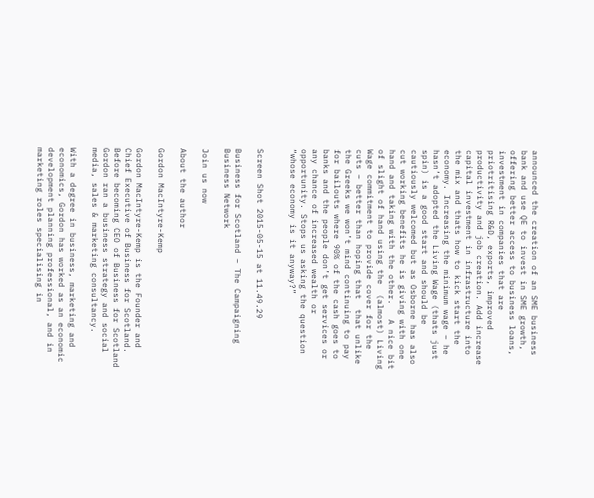announced the creation of an SME business bank and use QE to invest in SME growth, offering better access to business loans, investment in companies that are priotritising R&D, exports, improved productivity and job creation. Add increase capital investment in infrastructure into the mix and thats how to kick start the economy. Increasing the minimum wage – he hasn’t adopted the Living Wage (thats just spin) is a good start and should be cautiously welcomed but as Osborne has also cut working benefits he is giving with one hand and taking with the other.   A nice bit of slight of hand using the  (almost) Living Wage commitment to provide cover for the cuts – better than hoping that  that unlike the Greeks we won’t mind continuing to pay for bailouts where 90% of the cash goes to banks and the people don’t get services or any chance of increased wealth or opportunity. Stops us asking the question “whose economy is it anyway?”


Screen Shot 2015-05-15 at 11.49.29

Business for Scotland – The Campaigning Business Network

Join us now

About the author

Gordon MacIntyre-Kemp

Gordon MacIntyre-Kemp is the Founder and Chief Executive of Business for Scotland. Before becoming CEO of Business for Scotland Gordon ran a business strategy and social media, sales & marketing consultancy.

With a degree in business, marketing and economics, Gordon has worked as an economic development planning professional, and in marketing roles specialising in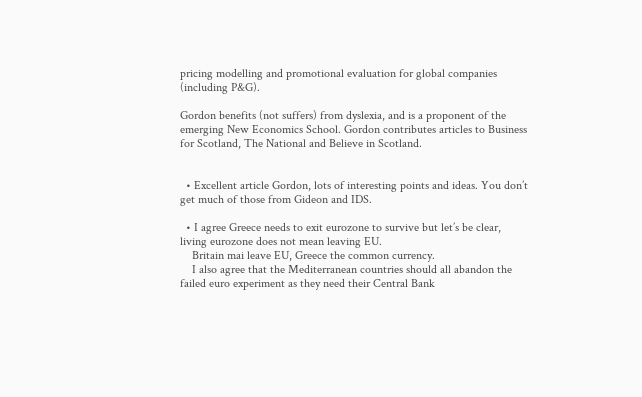pricing modelling and promotional evaluation for global companies (including P&G).

Gordon benefits (not suffers) from dyslexia, and is a proponent of the emerging New Economics School. Gordon contributes articles to Business for Scotland, The National and Believe in Scotland.


  • Excellent article Gordon, lots of interesting points and ideas. You don’t get much of those from Gideon and IDS.

  • I agree Greece needs to exit eurozone to survive but let’s be clear, living eurozone does not mean leaving EU.
    Britain mai leave EU, Greece the common currency.
    I also agree that the Mediterranean countries should all abandon the failed euro experiment as they need their Central Bank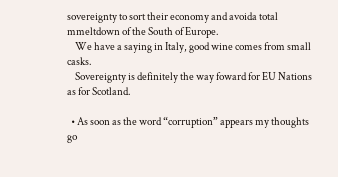sovereignty to sort their economy and avoida total mmeltdown of the South of Europe.
    We have a saying in Italy, good wine comes from small casks.
    Sovereignty is definitely the way foward for EU Nations as for Scotland.

  • As soon as the word “corruption” appears my thoughts go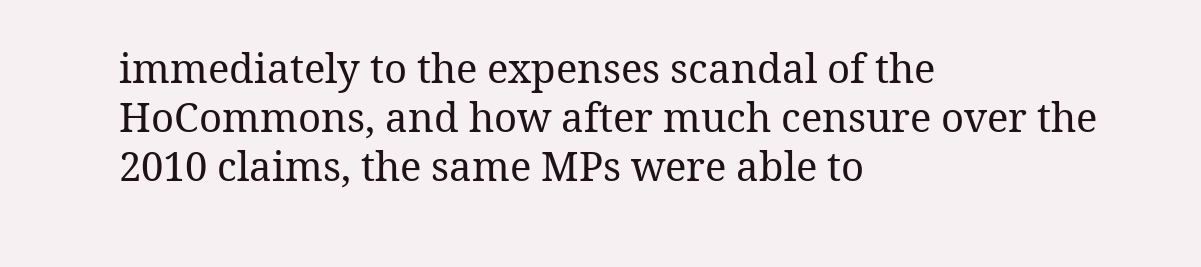immediately to the expenses scandal of the HoCommons, and how after much censure over the 2010 claims, the same MPs were able to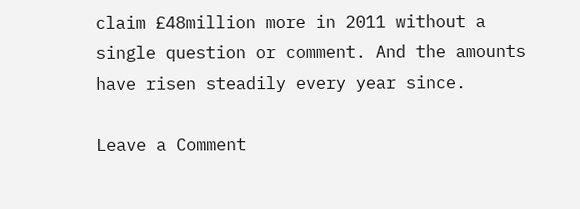claim £48million more in 2011 without a single question or comment. And the amounts have risen steadily every year since.

Leave a Comment